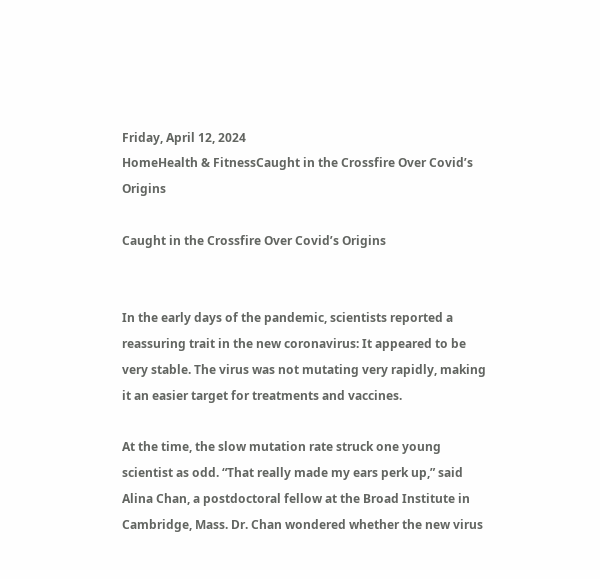Friday, April 12, 2024
HomeHealth & FitnessCaught in the Crossfire Over Covid’s Origins

Caught in the Crossfire Over Covid’s Origins


In the early days of the pandemic, scientists reported a reassuring trait in the new coronavirus: It appeared to be very stable. The virus was not mutating very rapidly, making it an easier target for treatments and vaccines.

At the time, the slow mutation rate struck one young scientist as odd. “That really made my ears perk up,” said Alina Chan, a postdoctoral fellow at the Broad Institute in Cambridge, Mass. Dr. Chan wondered whether the new virus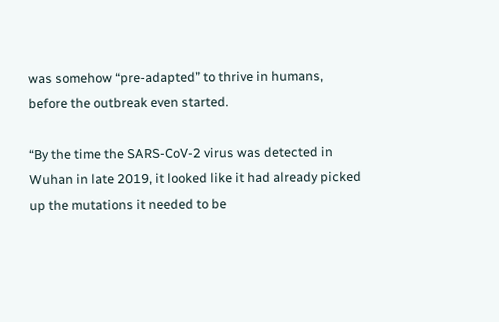was somehow “pre-adapted” to thrive in humans, before the outbreak even started.

“By the time the SARS-CoV-2 virus was detected in Wuhan in late 2019, it looked like it had already picked up the mutations it needed to be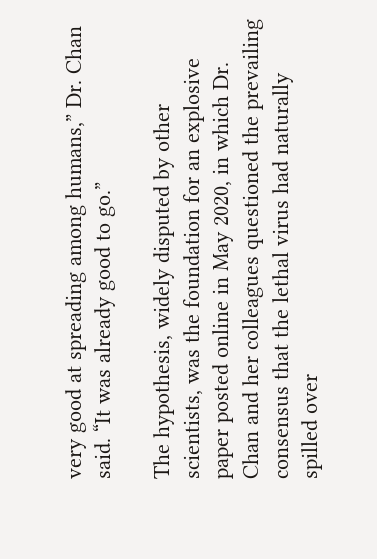very good at spreading among humans,” Dr. Chan said. “It was already good to go.”

The hypothesis, widely disputed by other scientists, was the foundation for an explosive paper posted online in May 2020, in which Dr. Chan and her colleagues questioned the prevailing consensus that the lethal virus had naturally spilled over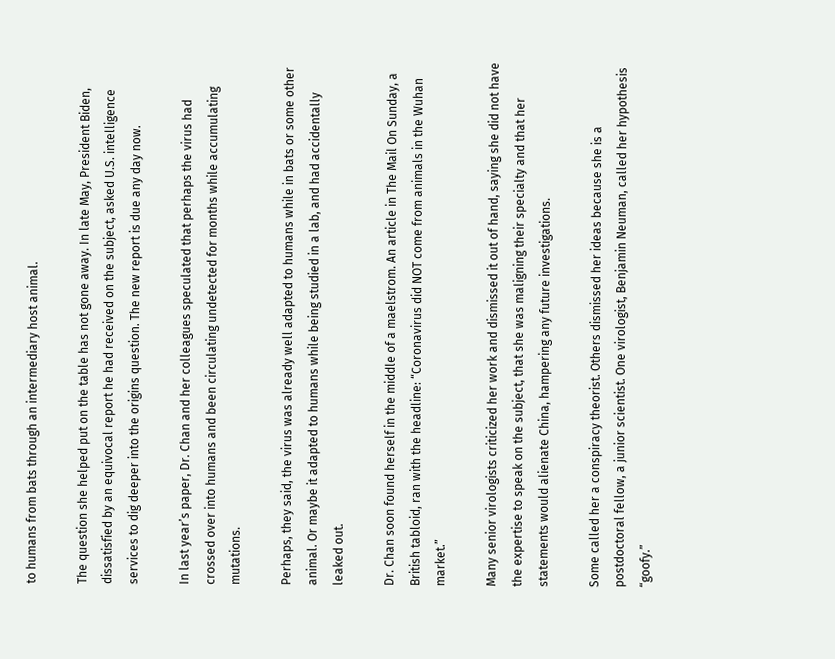to humans from bats through an intermediary host animal.

The question she helped put on the table has not gone away. In late May, President Biden, dissatisfied by an equivocal report he had received on the subject, asked U.S. intelligence services to dig deeper into the origins question. The new report is due any day now.

In last year’s paper, Dr. Chan and her colleagues speculated that perhaps the virus had crossed over into humans and been circulating undetected for months while accumulating mutations.

Perhaps, they said, the virus was already well adapted to humans while in bats or some other animal. Or maybe it adapted to humans while being studied in a lab, and had accidentally leaked out.

Dr. Chan soon found herself in the middle of a maelstrom. An article in The Mail On Sunday, a British tabloid, ran with the headline: “Coronavirus did NOT come from animals in the Wuhan market.”

Many senior virologists criticized her work and dismissed it out of hand, saying she did not have the expertise to speak on the subject, that she was maligning their specialty and that her statements would alienate China, hampering any future investigations.

Some called her a conspiracy theorist. Others dismissed her ideas because she is a postdoctoral fellow, a junior scientist. One virologist, Benjamin Neuman, called her hypothesis “goofy.”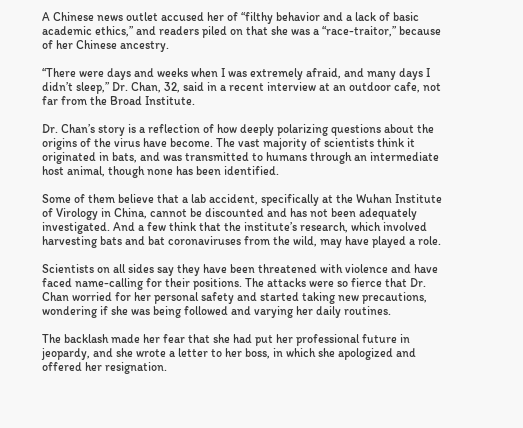A Chinese news outlet accused her of “filthy behavior and a lack of basic academic ethics,” and readers piled on that she was a “race-traitor,” because of her Chinese ancestry.

“There were days and weeks when I was extremely afraid, and many days I didn’t sleep,” Dr. Chan, 32, said in a recent interview at an outdoor cafe, not far from the Broad Institute.

Dr. Chan’s story is a reflection of how deeply polarizing questions about the origins of the virus have become. The vast majority of scientists think it originated in bats, and was transmitted to humans through an intermediate host animal, though none has been identified.

Some of them believe that a lab accident, specifically at the Wuhan Institute of Virology in China, cannot be discounted and has not been adequately investigated. And a few think that the institute’s research, which involved harvesting bats and bat coronaviruses from the wild, may have played a role.

Scientists on all sides say they have been threatened with violence and have faced name-calling for their positions. The attacks were so fierce that Dr. Chan worried for her personal safety and started taking new precautions, wondering if she was being followed and varying her daily routines.

The backlash made her fear that she had put her professional future in jeopardy, and she wrote a letter to her boss, in which she apologized and offered her resignation.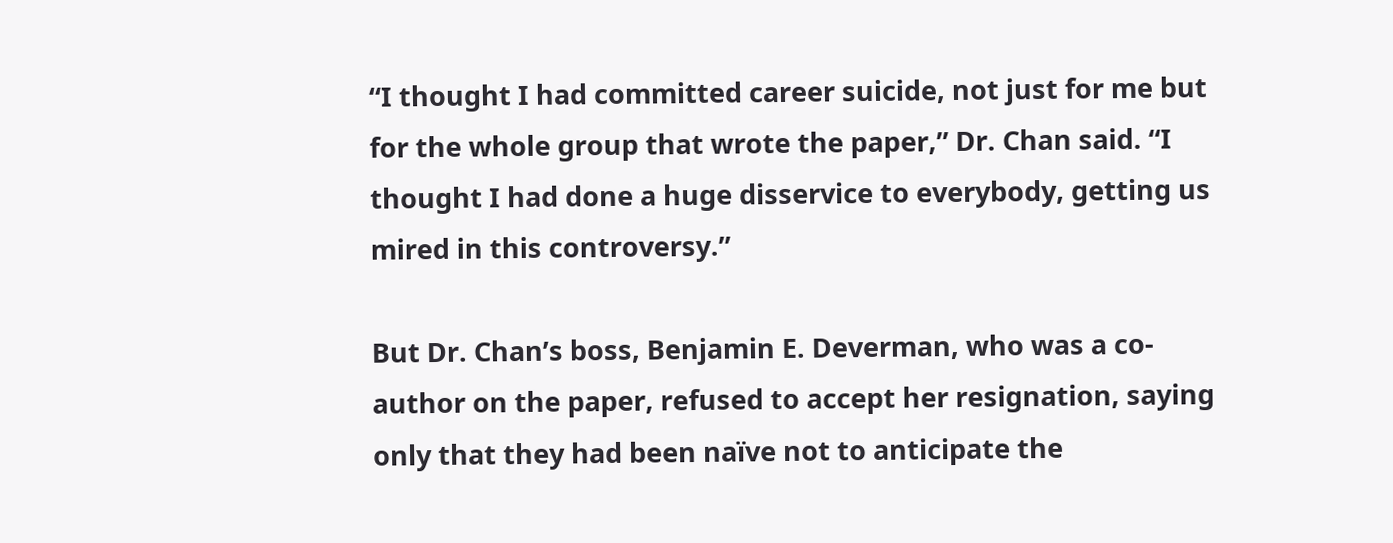“I thought I had committed career suicide, not just for me but for the whole group that wrote the paper,” Dr. Chan said. “I thought I had done a huge disservice to everybody, getting us mired in this controversy.”

But Dr. Chan’s boss, Benjamin E. Deverman, who was a co-author on the paper, refused to accept her resignation, saying only that they had been naïve not to anticipate the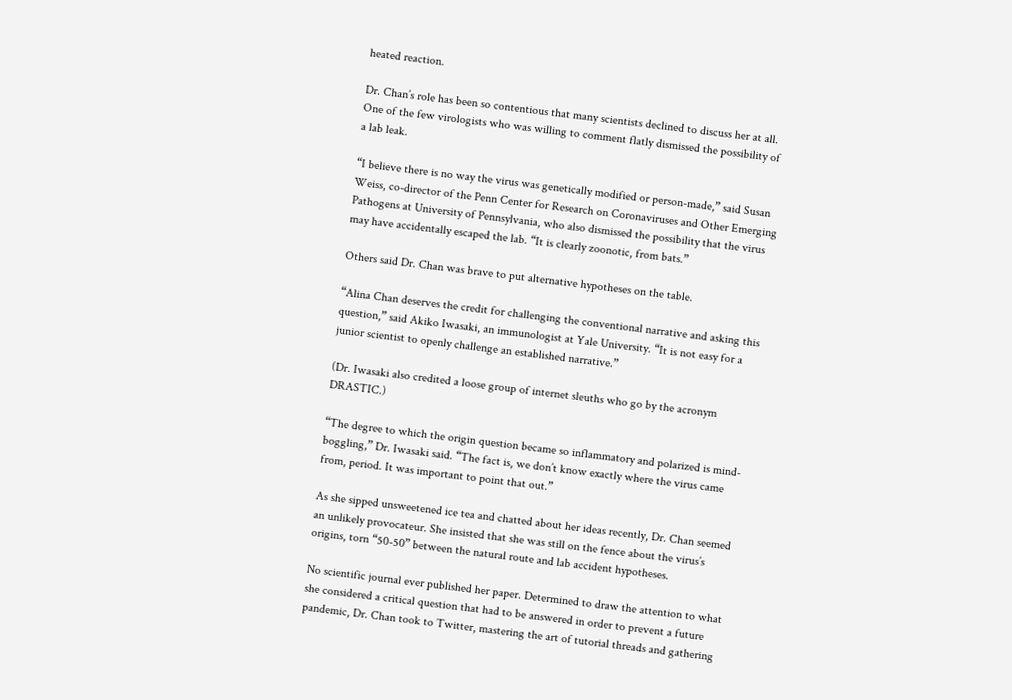heated reaction.

Dr. Chan’s role has been so contentious that many scientists declined to discuss her at all. One of the few virologists who was willing to comment flatly dismissed the possibility of a lab leak.

“I believe there is no way the virus was genetically modified or person-made,” said Susan Weiss, co-director of the Penn Center for Research on Coronaviruses and Other Emerging Pathogens at University of Pennsylvania, who also dismissed the possibility that the virus may have accidentally escaped the lab. “It is clearly zoonotic, from bats.”

Others said Dr. Chan was brave to put alternative hypotheses on the table.

“Alina Chan deserves the credit for challenging the conventional narrative and asking this question,” said Akiko Iwasaki, an immunologist at Yale University. “It is not easy for a junior scientist to openly challenge an established narrative.”

(Dr. Iwasaki also credited a loose group of internet sleuths who go by the acronym DRASTIC.)

“The degree to which the origin question became so inflammatory and polarized is mind-boggling,” Dr. Iwasaki said. “The fact is, we don’t know exactly where the virus came from, period. It was important to point that out.”

As she sipped unsweetened ice tea and chatted about her ideas recently, Dr. Chan seemed an unlikely provocateur. She insisted that she was still on the fence about the virus’s origins, torn “50-50” between the natural route and lab accident hypotheses.

No scientific journal ever published her paper. Determined to draw the attention to what she considered a critical question that had to be answered in order to prevent a future pandemic, Dr. Chan took to Twitter, mastering the art of tutorial threads and gathering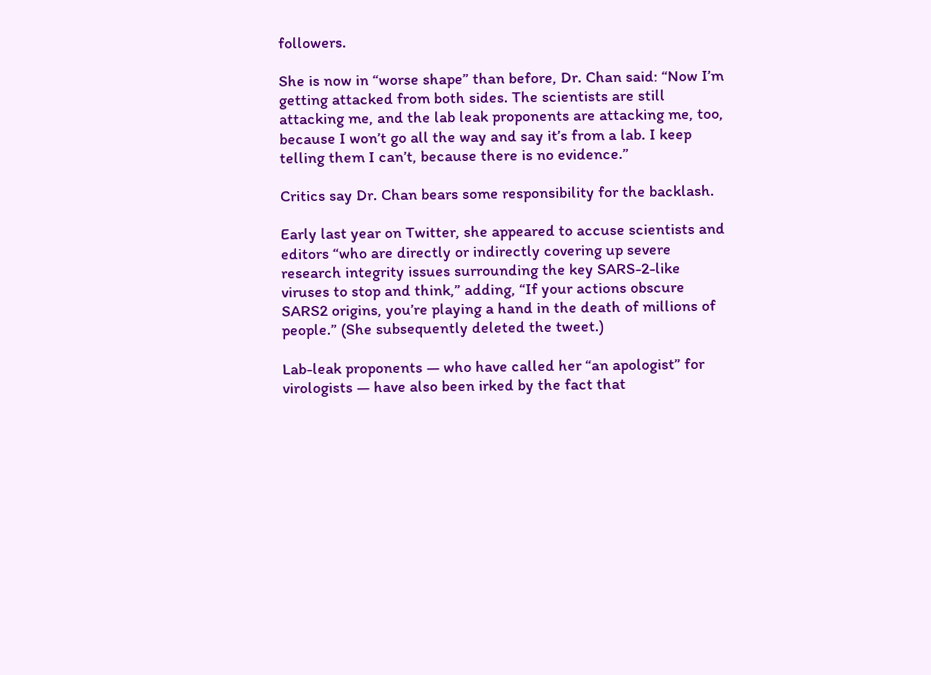followers.

She is now in “worse shape” than before, Dr. Chan said: “Now I’m getting attacked from both sides. The scientists are still attacking me, and the lab leak proponents are attacking me, too, because I won’t go all the way and say it’s from a lab. I keep telling them I can’t, because there is no evidence.”

Critics say Dr. Chan bears some responsibility for the backlash.

Early last year on Twitter, she appeared to accuse scientists and editors “who are directly or indirectly covering up severe research integrity issues surrounding the key SARS-2-like viruses to stop and think,” adding, “If your actions obscure SARS2 origins, you’re playing a hand in the death of millions of people.” (She subsequently deleted the tweet.)

Lab-leak proponents — who have called her “an apologist” for virologists — have also been irked by the fact that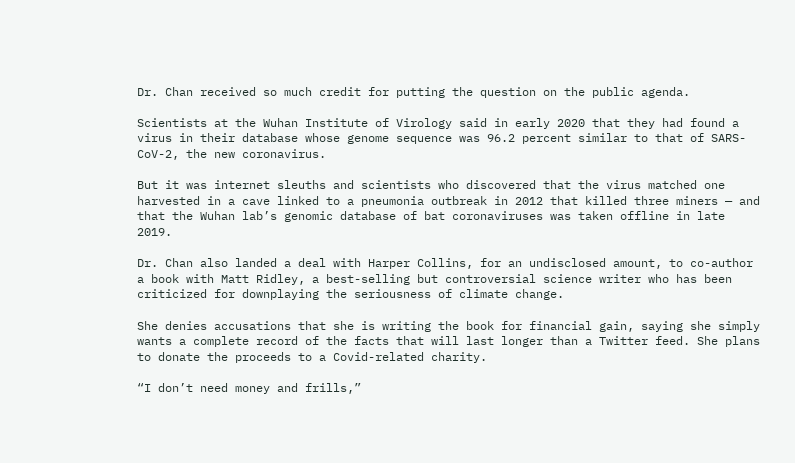Dr. Chan received so much credit for putting the question on the public agenda.

Scientists at the Wuhan Institute of Virology said in early 2020 that they had found a virus in their database whose genome sequence was 96.2 percent similar to that of SARS-CoV-2, the new coronavirus.

But it was internet sleuths and scientists who discovered that the virus matched one harvested in a cave linked to a pneumonia outbreak in 2012 that killed three miners — and that the Wuhan lab’s genomic database of bat coronaviruses was taken offline in late 2019.

Dr. Chan also landed a deal with Harper Collins, for an undisclosed amount, to co-author a book with Matt Ridley, a best-selling but controversial science writer who has been criticized for downplaying the seriousness of climate change.

She denies accusations that she is writing the book for financial gain, saying she simply wants a complete record of the facts that will last longer than a Twitter feed. She plans to donate the proceeds to a Covid-related charity.

“I don’t need money and frills,”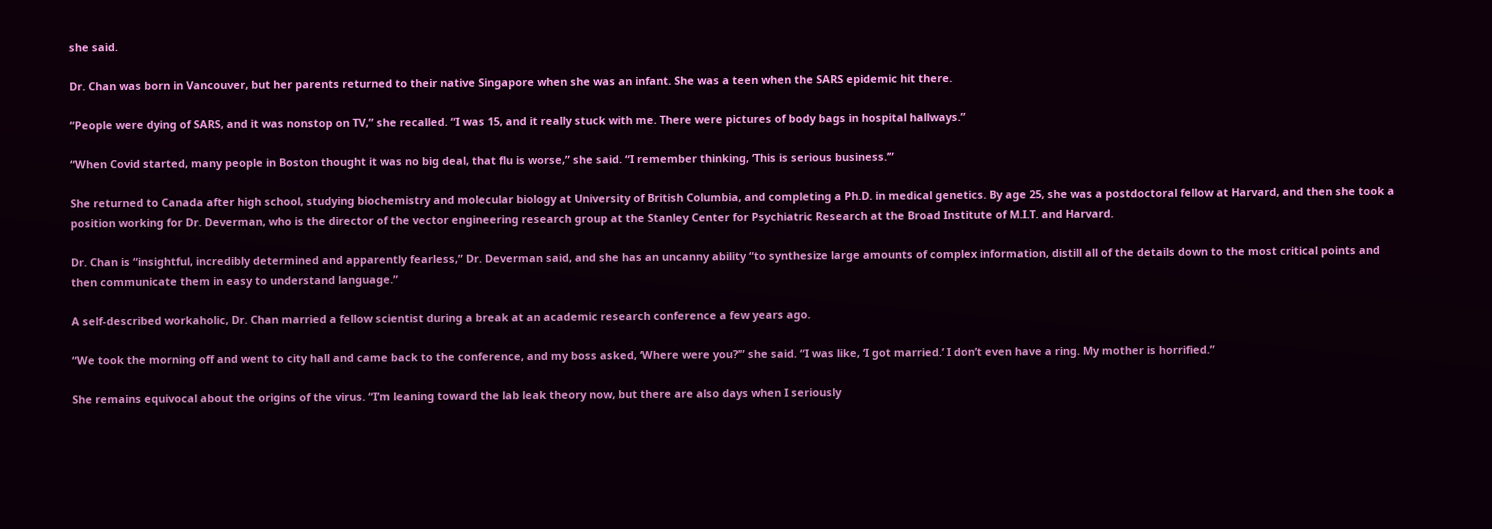she said.

Dr. Chan was born in Vancouver, but her parents returned to their native Singapore when she was an infant. She was a teen when the SARS epidemic hit there.

“People were dying of SARS, and it was nonstop on TV,” she recalled. “I was 15, and it really stuck with me. There were pictures of body bags in hospital hallways.”

“When Covid started, many people in Boston thought it was no big deal, that flu is worse,” she said. “I remember thinking, ‘This is serious business.’”

She returned to Canada after high school, studying biochemistry and molecular biology at University of British Columbia, and completing a Ph.D. in medical genetics. By age 25, she was a postdoctoral fellow at Harvard, and then she took a position working for Dr. Deverman, who is the director of the vector engineering research group at the Stanley Center for Psychiatric Research at the Broad Institute of M.I.T. and Harvard.

Dr. Chan is “insightful, incredibly determined and apparently fearless,” Dr. Deverman said, and she has an uncanny ability “to synthesize large amounts of complex information, distill all of the details down to the most critical points and then communicate them in easy to understand language.”

A self-described workaholic, Dr. Chan married a fellow scientist during a break at an academic research conference a few years ago.

“We took the morning off and went to city hall and came back to the conference, and my boss asked, ‘Where were you?’” she said. “I was like, ‘I got married.’ I don’t even have a ring. My mother is horrified.”

She remains equivocal about the origins of the virus. “I’m leaning toward the lab leak theory now, but there are also days when I seriously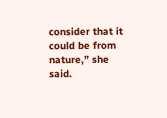consider that it could be from nature,” she said.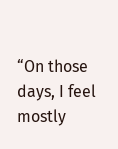“On those days, I feel mostly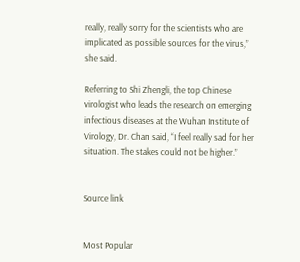really, really sorry for the scientists who are implicated as possible sources for the virus,” she said.

Referring to Shi Zhengli, the top Chinese virologist who leads the research on emerging infectious diseases at the Wuhan Institute of Virology, Dr. Chan said, “I feel really sad for her situation. The stakes could not be higher.”


Source link


Most Popular